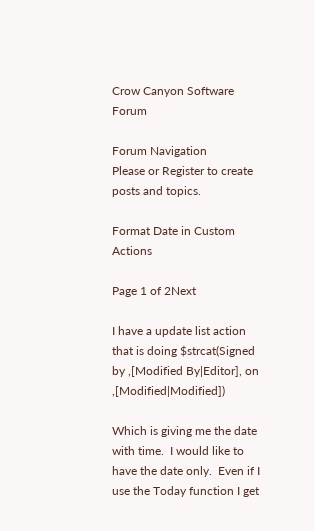Crow Canyon Software Forum

Forum Navigation
Please or Register to create posts and topics.

Format Date in Custom Actions

Page 1 of 2Next

I have a update list action that is doing $strcat(Signed by ,[Modified By|Editor], on ,[Modified|Modified])

Which is giving me the date with time.  I would like to have the date only.  Even if I use the Today function I get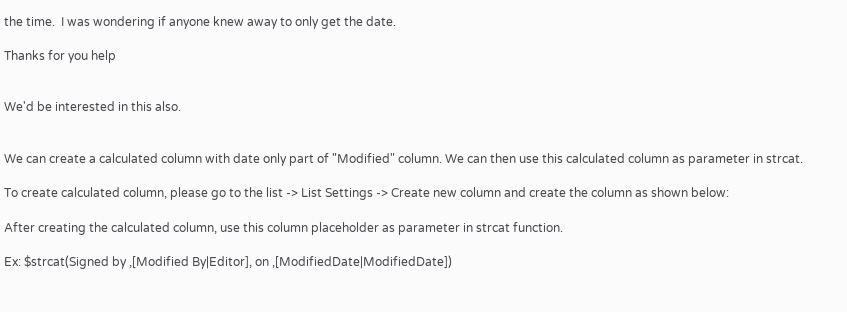the time.  I was wondering if anyone knew away to only get the date.

Thanks for you help


We'd be interested in this also.


We can create a calculated column with date only part of "Modified" column. We can then use this calculated column as parameter in strcat.

To create calculated column, please go to the list -> List Settings -> Create new column and create the column as shown below:

After creating the calculated column, use this column placeholder as parameter in strcat function.

Ex: $strcat(Signed by ,[Modified By|Editor], on ,[ModifiedDate|ModifiedDate])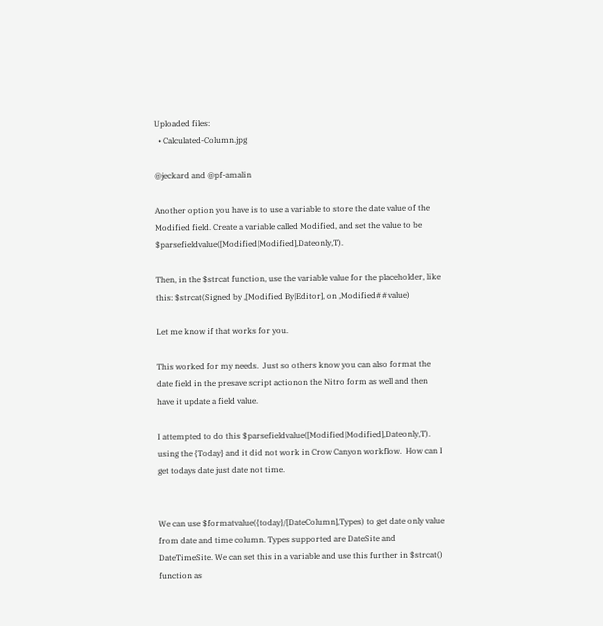Uploaded files:
  • Calculated-Column.jpg

@jeckard and @pf-amalin

Another option you have is to use a variable to store the date value of the Modified field. Create a variable called Modified, and set the value to be $parsefieldvalue([Modified|Modified],Dateonly,T).

Then, in the $strcat function, use the variable value for the placeholder, like this: $strcat(Signed by ,[Modified By|Editor], on ,Modified##value)

Let me know if that works for you.

This worked for my needs.  Just so others know you can also format the date field in the presave script actionon the Nitro form as well and then have it update a field value.

I attempted to do this $parsefieldvalue([Modified|Modified],Dateonly,T). using the {Today} and it did not work in Crow Canyon workflow.  How can I get todays date just date not time.


We can use $formatvalue({today}/[DateColumn],Types) to get date only value from date and time column. Types supported are DateSite and DateTimeSite. We can set this in a variable and use this further in $strcat() function as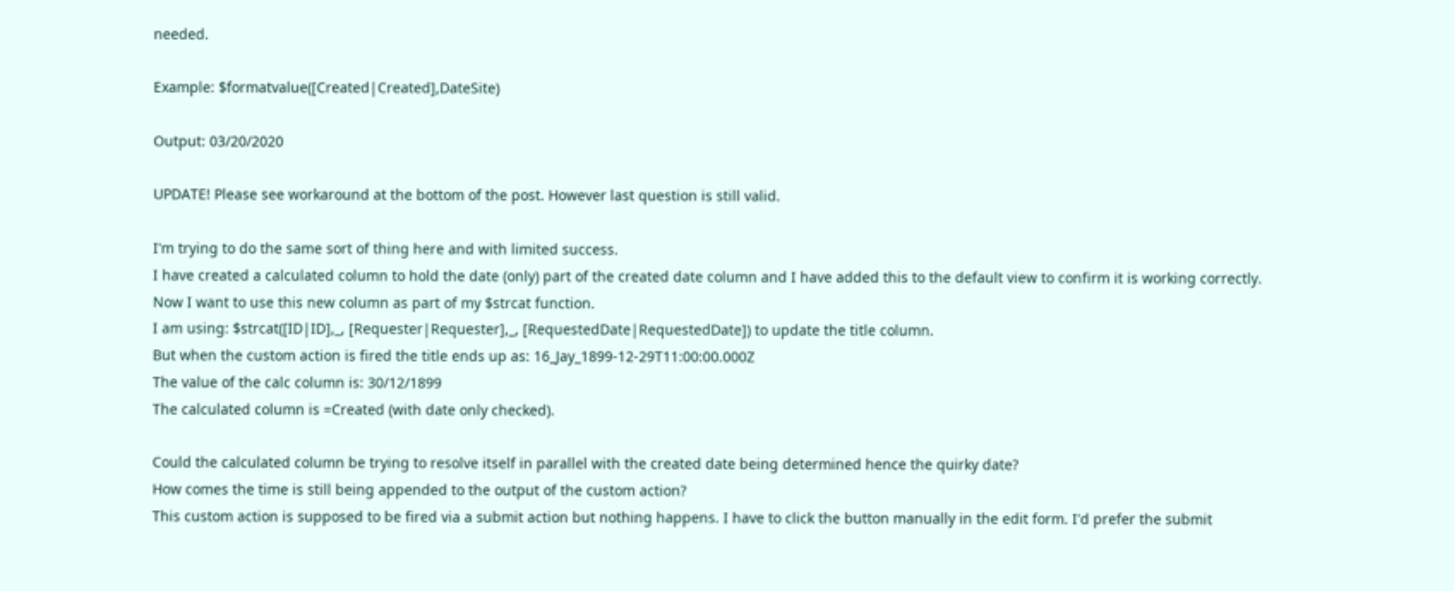needed.

Example: $formatvalue([Created|Created],DateSite)

Output: 03/20/2020

UPDATE! Please see workaround at the bottom of the post. However last question is still valid.

I'm trying to do the same sort of thing here and with limited success.
I have created a calculated column to hold the date (only) part of the created date column and I have added this to the default view to confirm it is working correctly.
Now I want to use this new column as part of my $strcat function.
I am using: $strcat([ID|ID],_, [Requester|Requester],_, [RequestedDate|RequestedDate]) to update the title column.
But when the custom action is fired the title ends up as: 16_Jay_1899-12-29T11:00:00.000Z
The value of the calc column is: 30/12/1899
The calculated column is =Created (with date only checked).

Could the calculated column be trying to resolve itself in parallel with the created date being determined hence the quirky date?
How comes the time is still being appended to the output of the custom action?
This custom action is supposed to be fired via a submit action but nothing happens. I have to click the button manually in the edit form. I'd prefer the submit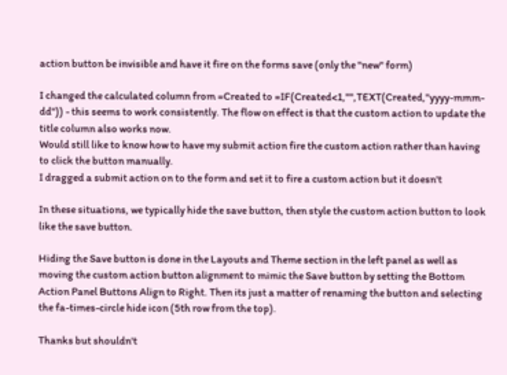action button be invisible and have it fire on the forms save (only the "new" form)

I changed the calculated column from =Created to =IF(Created<1,"",TEXT(Created,"yyyy-mmm-dd")) - this seems to work consistently. The flow on effect is that the custom action to update the title column also works now.
Would still like to know how to have my submit action fire the custom action rather than having to click the button manually.
I dragged a submit action on to the form and set it to fire a custom action but it doesn't

In these situations, we typically hide the save button, then style the custom action button to look like the save button.

Hiding the Save button is done in the Layouts and Theme section in the left panel as well as moving the custom action button alignment to mimic the Save button by setting the Bottom Action Panel Buttons Align to Right. Then its just a matter of renaming the button and selecting the fa-times-circle hide icon (5th row from the top).

Thanks but shouldn't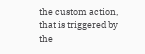the custom action, that is triggered by the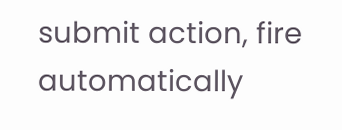submit action, fire automatically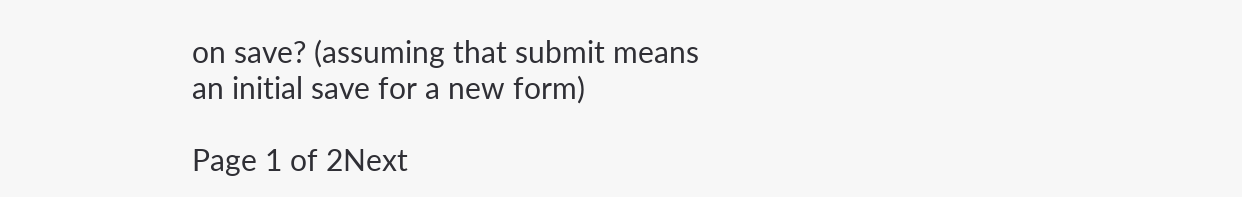on save? (assuming that submit means an initial save for a new form)

Page 1 of 2Next